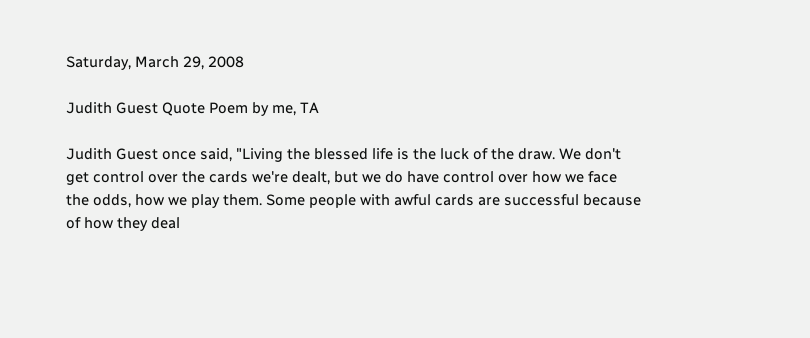Saturday, March 29, 2008

Judith Guest Quote Poem by me, TA

Judith Guest once said, "Living the blessed life is the luck of the draw. We don't get control over the cards we're dealt, but we do have control over how we face the odds, how we play them. Some people with awful cards are successful because of how they deal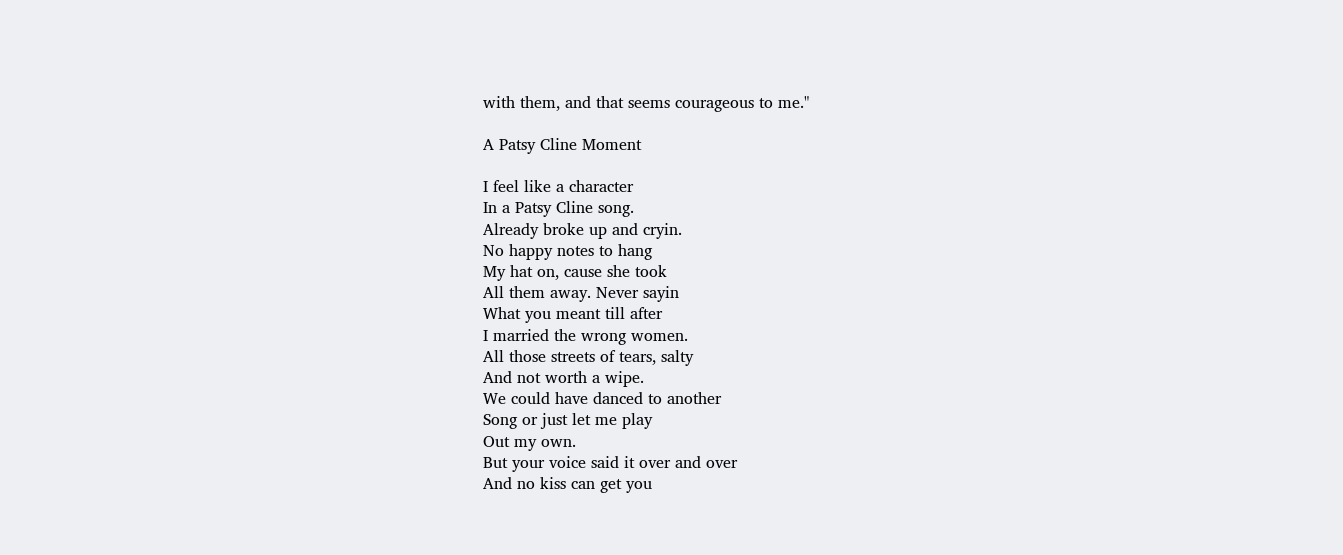with them, and that seems courageous to me."

A Patsy Cline Moment

I feel like a character
In a Patsy Cline song.
Already broke up and cryin.
No happy notes to hang
My hat on, cause she took
All them away. Never sayin
What you meant till after
I married the wrong women.
All those streets of tears, salty
And not worth a wipe.
We could have danced to another
Song or just let me play
Out my own.
But your voice said it over and over
And no kiss can get you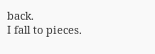back.
I fall to pieces.